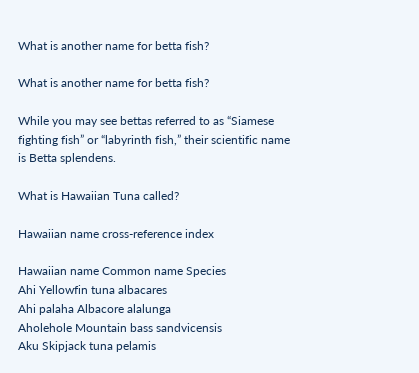What is another name for betta fish?

What is another name for betta fish?

While you may see bettas referred to as “Siamese fighting fish” or “labyrinth fish,” their scientific name is Betta splendens.

What is Hawaiian Tuna called?

Hawaiian name cross-reference index

Hawaiian name Common name Species
Ahi Yellowfin tuna albacares
Ahi palaha Albacore alalunga
Aholehole Mountain bass sandvicensis
Aku Skipjack tuna pelamis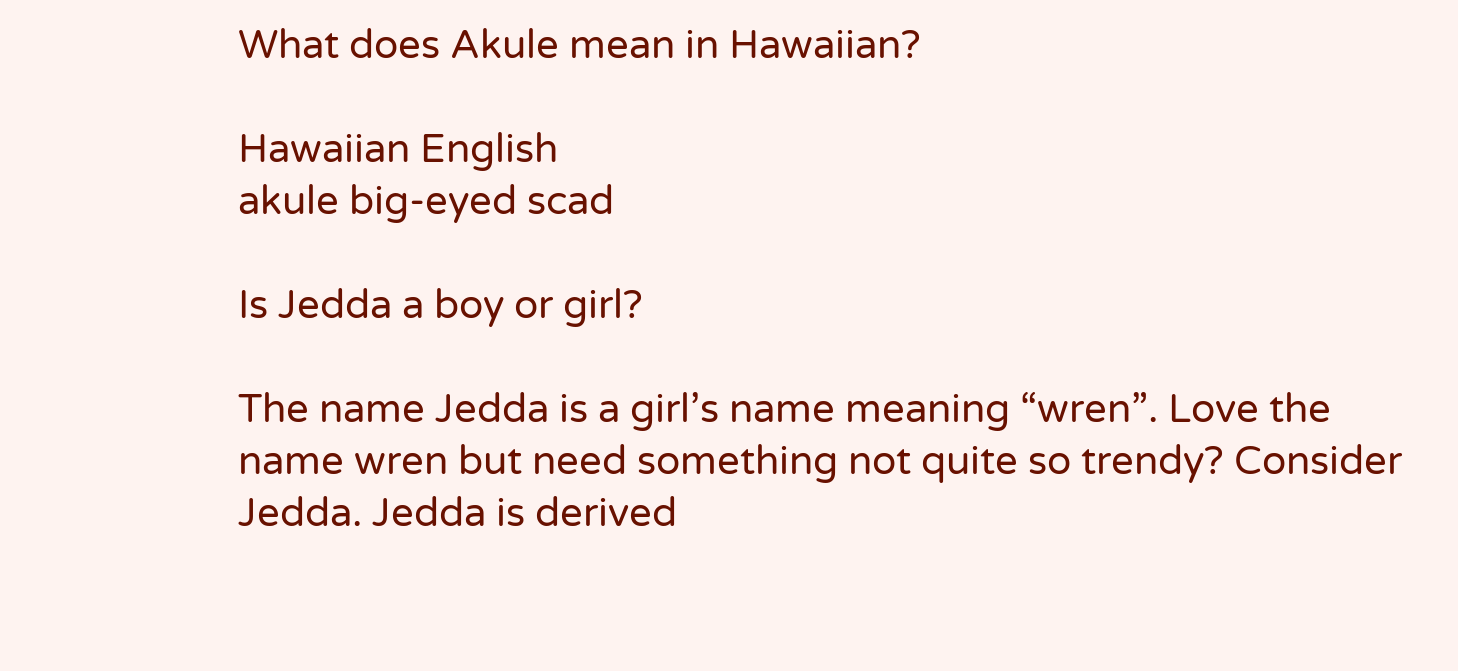What does Akule mean in Hawaiian?

Hawaiian English
akule big‐eyed scad

Is Jedda a boy or girl?

The name Jedda is a girl’s name meaning “wren”. Love the name wren but need something not quite so trendy? Consider Jedda. Jedda is derived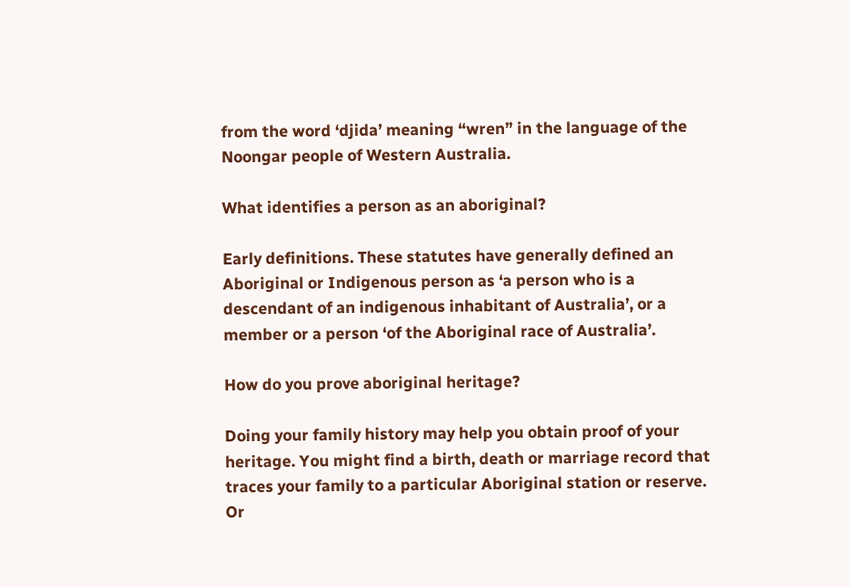from the word ‘djida’ meaning “wren” in the language of the Noongar people of Western Australia.

What identifies a person as an aboriginal?

Early definitions. These statutes have generally defined an Aboriginal or Indigenous person as ‘a person who is a descendant of an indigenous inhabitant of Australia’, or a member or a person ‘of the Aboriginal race of Australia’.

How do you prove aboriginal heritage?

Doing your family history may help you obtain proof of your heritage. You might find a birth, death or marriage record that traces your family to a particular Aboriginal station or reserve. Or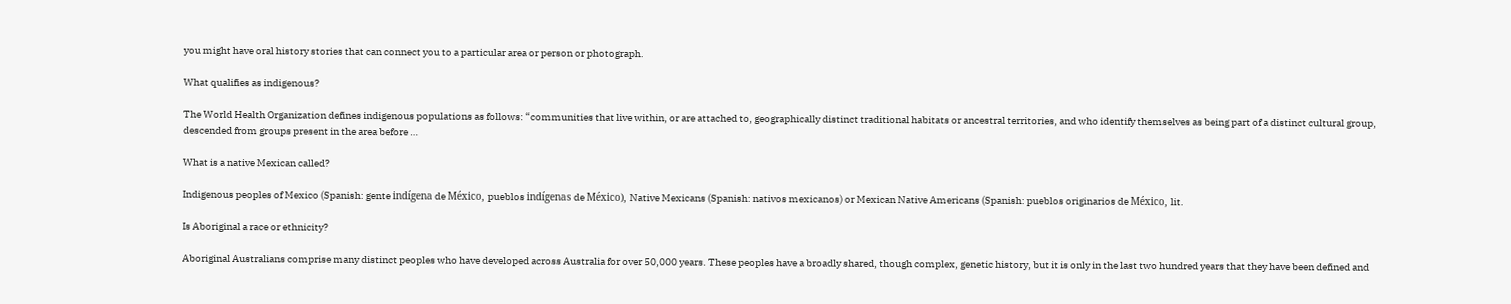you might have oral history stories that can connect you to a particular area or person or photograph.

What qualifies as indigenous?

The World Health Organization defines indigenous populations as follows: “communities that live within, or are attached to, geographically distinct traditional habitats or ancestral territories, and who identify themselves as being part of a distinct cultural group, descended from groups present in the area before …

What is a native Mexican called?

Indigenous peoples of Mexico (Spanish: gente indígena de México, pueblos indígenas de México), Native Mexicans (Spanish: nativos mexicanos) or Mexican Native Americans (Spanish: pueblos originarios de México, lit.

Is Aboriginal a race or ethnicity?

Aboriginal Australians comprise many distinct peoples who have developed across Australia for over 50,000 years. These peoples have a broadly shared, though complex, genetic history, but it is only in the last two hundred years that they have been defined and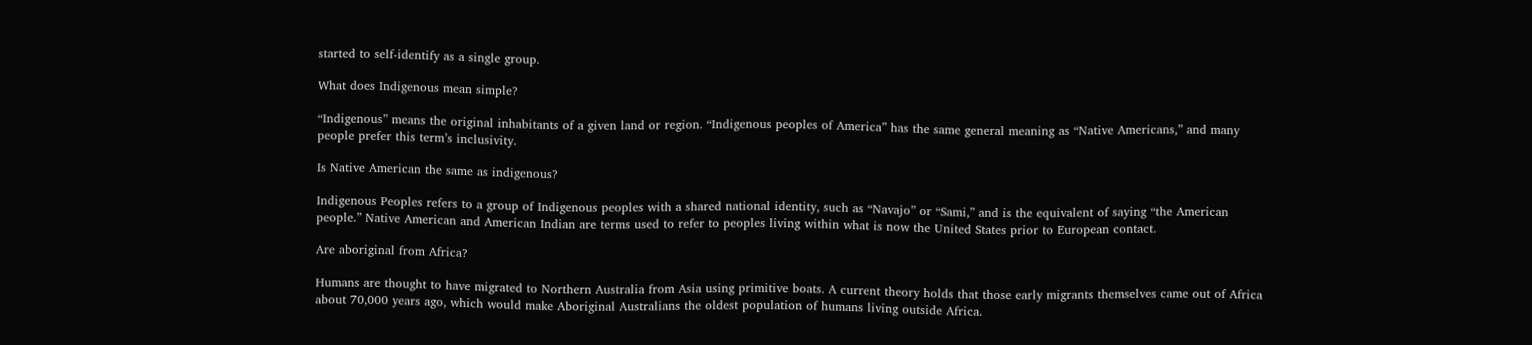started to self-identify as a single group.

What does Indigenous mean simple?

“Indigenous” means the original inhabitants of a given land or region. “Indigenous peoples of America” has the same general meaning as “Native Americans,” and many people prefer this term’s inclusivity.

Is Native American the same as indigenous?

Indigenous Peoples refers to a group of Indigenous peoples with a shared national identity, such as “Navajo” or “Sami,” and is the equivalent of saying “the American people.” Native American and American Indian are terms used to refer to peoples living within what is now the United States prior to European contact.

Are aboriginal from Africa?

Humans are thought to have migrated to Northern Australia from Asia using primitive boats. A current theory holds that those early migrants themselves came out of Africa about 70,000 years ago, which would make Aboriginal Australians the oldest population of humans living outside Africa.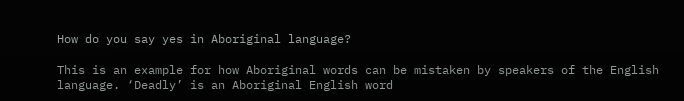How do you say yes in Aboriginal language?

This is an example for how Aboriginal words can be mistaken by speakers of the English language. ‘Deadly’ is an Aboriginal English word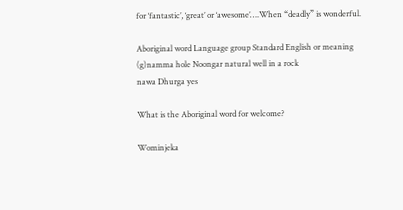for ‘fantastic’, ‘great’ or ‘awesome’….When “deadly” is wonderful.

Aboriginal word Language group Standard English or meaning
(g)namma hole Noongar natural well in a rock
nawa Dhurga yes

What is the Aboriginal word for welcome?

Wominjeka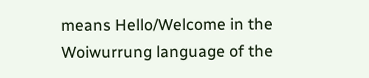means Hello/Welcome in the Woiwurrung language of the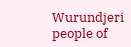Wurundjeri people of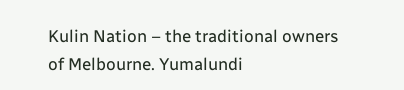Kulin Nation – the traditional owners of Melbourne. Yumalundi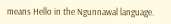means Hello in the Ngunnawal language.